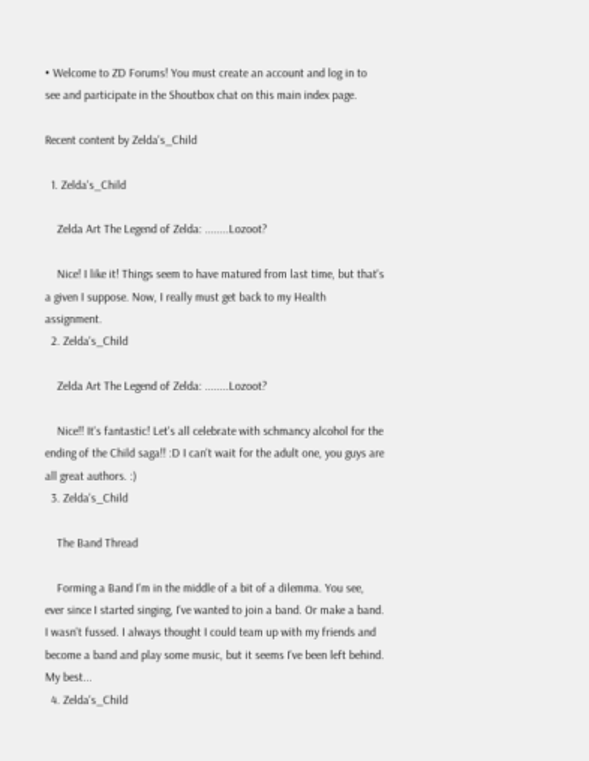• Welcome to ZD Forums! You must create an account and log in to see and participate in the Shoutbox chat on this main index page.

Recent content by Zelda's_Child

  1. Zelda's_Child

    Zelda Art The Legend of Zelda: ........Lozoot?

    Nice! I like it! Things seem to have matured from last time, but that's a given I suppose. Now, I really must get back to my Health assignment.
  2. Zelda's_Child

    Zelda Art The Legend of Zelda: ........Lozoot?

    Nice!! It's fantastic! Let's all celebrate with schmancy alcohol for the ending of the Child saga!! :D I can't wait for the adult one, you guys are all great authors. :)
  3. Zelda's_Child

    The Band Thread

    Forming a Band I'm in the middle of a bit of a dilemma. You see, ever since I started singing, I've wanted to join a band. Or make a band. I wasn't fussed. I always thought I could team up with my friends and become a band and play some music, but it seems I've been left behind. My best...
  4. Zelda's_Child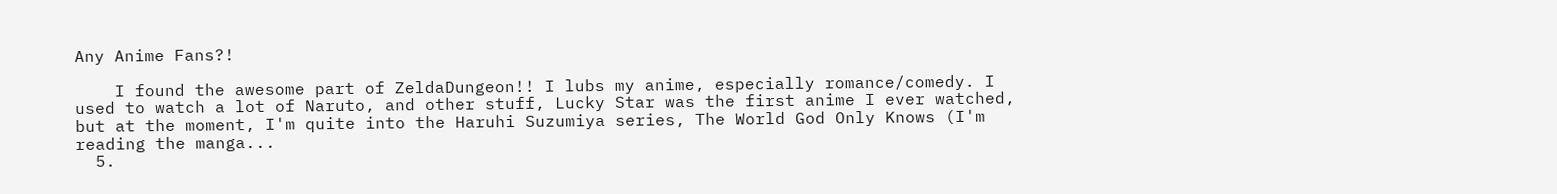Any Anime Fans?!

    I found the awesome part of ZeldaDungeon!! I lubs my anime, especially romance/comedy. I used to watch a lot of Naruto, and other stuff, Lucky Star was the first anime I ever watched, but at the moment, I'm quite into the Haruhi Suzumiya series, The World God Only Knows (I'm reading the manga...
  5.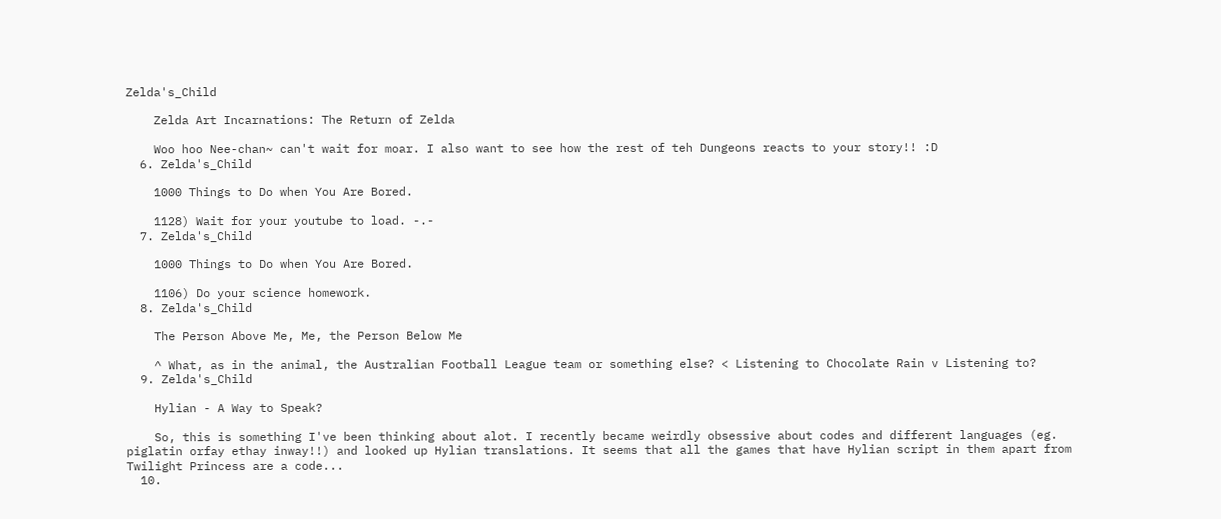Zelda's_Child

    Zelda Art Incarnations: The Return of Zelda

    Woo hoo Nee-chan~ can't wait for moar. I also want to see how the rest of teh Dungeons reacts to your story!! :D
  6. Zelda's_Child

    1000 Things to Do when You Are Bored.

    1128) Wait for your youtube to load. -.-
  7. Zelda's_Child

    1000 Things to Do when You Are Bored.

    1106) Do your science homework.
  8. Zelda's_Child

    The Person Above Me, Me, the Person Below Me

    ^ What, as in the animal, the Australian Football League team or something else? < Listening to Chocolate Rain v Listening to?
  9. Zelda's_Child

    Hylian - A Way to Speak?

    So, this is something I've been thinking about alot. I recently became weirdly obsessive about codes and different languages (eg. piglatin orfay ethay inway!!) and looked up Hylian translations. It seems that all the games that have Hylian script in them apart from Twilight Princess are a code...
  10.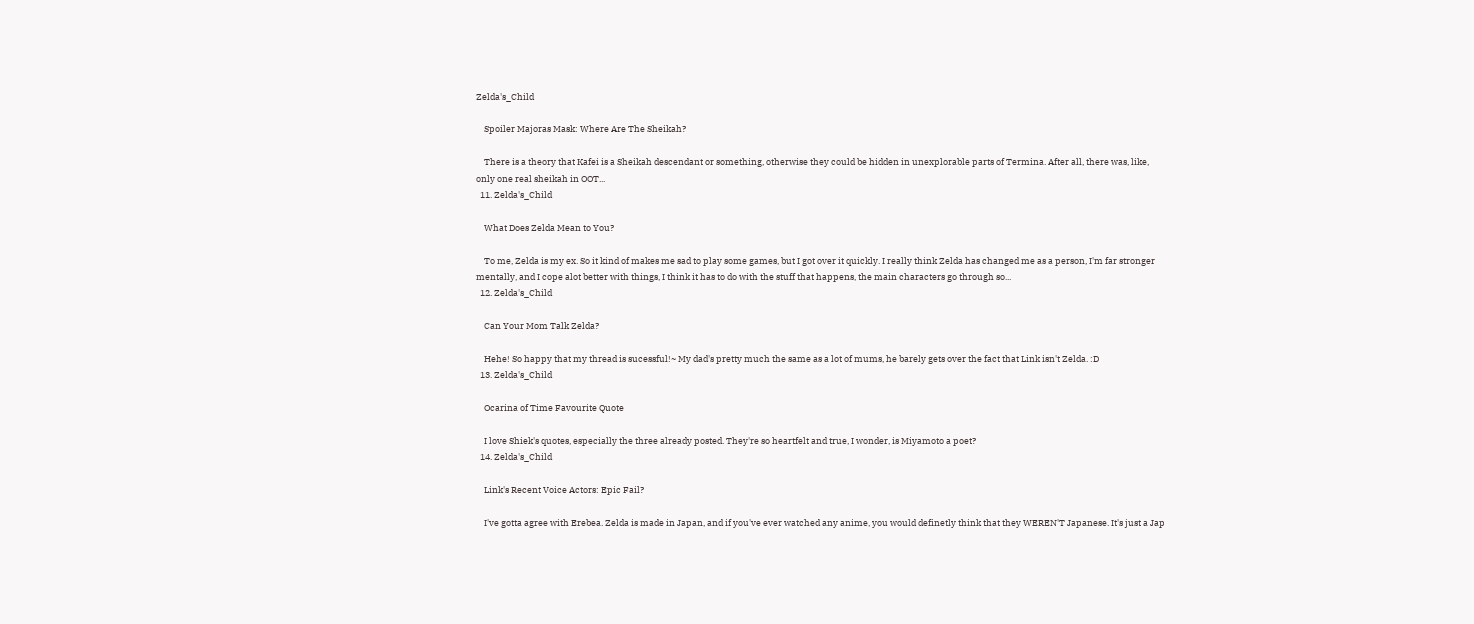Zelda's_Child

    Spoiler Majoras Mask: Where Are The Sheikah?

    There is a theory that Kafei is a Sheikah descendant or something, otherwise they could be hidden in unexplorable parts of Termina. After all, there was, like, only one real sheikah in OOT...
  11. Zelda's_Child

    What Does Zelda Mean to You?

    To me, Zelda is my ex. So it kind of makes me sad to play some games, but I got over it quickly. I really think Zelda has changed me as a person, I'm far stronger mentally, and I cope alot better with things, I think it has to do with the stuff that happens, the main characters go through so...
  12. Zelda's_Child

    Can Your Mom Talk Zelda?

    Hehe! So happy that my thread is sucessful!~ My dad's pretty much the same as a lot of mums, he barely gets over the fact that Link isn't Zelda. :D
  13. Zelda's_Child

    Ocarina of Time Favourite Quote

    I love Shiek's quotes, especially the three already posted. They're so heartfelt and true, I wonder, is Miyamoto a poet?
  14. Zelda's_Child

    Link's Recent Voice Actors: Epic Fail?

    I've gotta agree with Erebea. Zelda is made in Japan, and if you've ever watched any anime, you would definetly think that they WEREN'T Japanese. It's just a Jap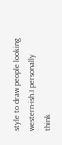style to draw people looking western-ish.I personally think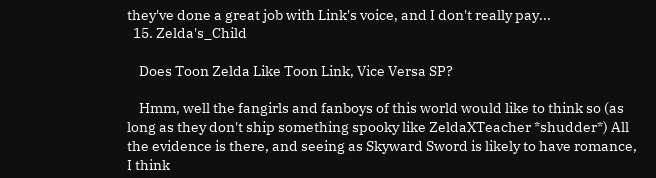they've done a great job with Link's voice, and I don't really pay...
  15. Zelda's_Child

    Does Toon Zelda Like Toon Link, Vice Versa SP?

    Hmm, well the fangirls and fanboys of this world would like to think so (as long as they don't ship something spooky like ZeldaXTeacher *shudder*) All the evidence is there, and seeing as Skyward Sword is likely to have romance, I think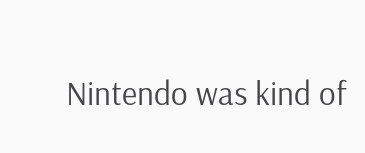Nintendo was kind of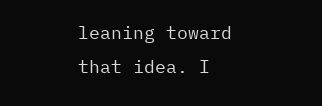leaning toward that idea. I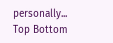personally...
Top Bottom